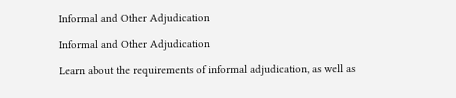Informal and Other Adjudication

Informal and Other Adjudication

Learn about the requirements of informal adjudication, as well as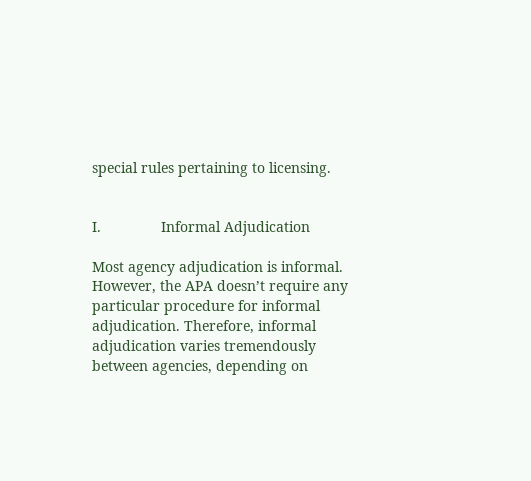special rules pertaining to licensing.


I.               Informal Adjudication

Most agency adjudication is informal. However, the APA doesn’t require any particular procedure for informal adjudication. Therefore, informal adjudication varies tremendously between agencies, depending on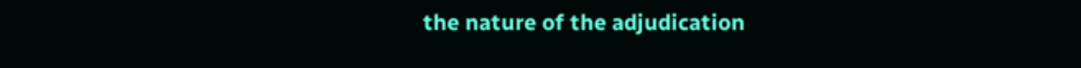the nature of the adjudication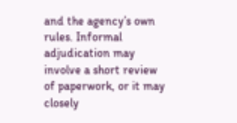and the agency’s own rules. Informal adjudication may involve a short review of paperwork, or it may closely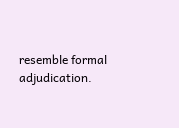resemble formal adjudication.